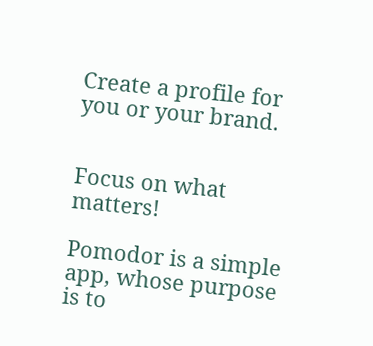Create a profile for you or your brand.


Focus on what matters!

Pomodor is a simple app, whose purpose is to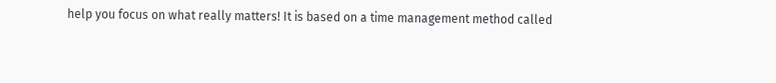help you focus on what really matters! It is based on a time management method called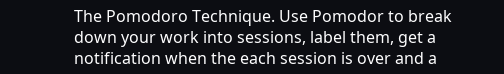The Pomodoro Technique. Use Pomodor to break down your work into sessions, label them, get a notification when the each session is over and a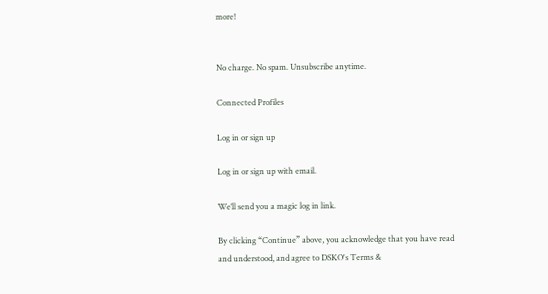more!


No charge. No spam. Unsubscribe anytime.

Connected Profiles

Log in or sign up

Log in or sign up with email.

We’ll send you a magic log in link.

By clicking “Continue” above, you acknowledge that you have read and understood, and agree to DSKO's Terms &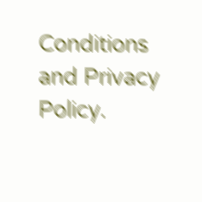Conditions and Privacy Policy.